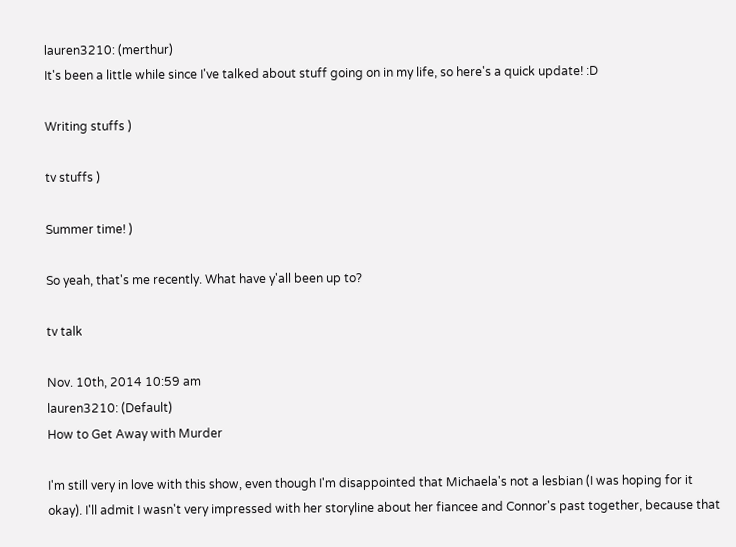lauren3210: (merthur)
It's been a little while since I've talked about stuff going on in my life, so here's a quick update! :D

Writing stuffs )

tv stuffs )

Summer time! )

So yeah, that's me recently. What have y'all been up to?

tv talk

Nov. 10th, 2014 10:59 am
lauren3210: (Default)
How to Get Away with Murder

I'm still very in love with this show, even though I'm disappointed that Michaela's not a lesbian (I was hoping for it okay). I'll admit I wasn't very impressed with her storyline about her fiancee and Connor's past together, because that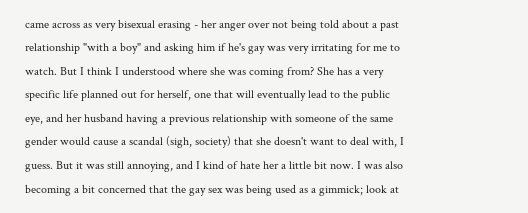came across as very bisexual erasing - her anger over not being told about a past relationship "with a boy" and asking him if he's gay was very irritating for me to watch. But I think I understood where she was coming from? She has a very specific life planned out for herself, one that will eventually lead to the public eye, and her husband having a previous relationship with someone of the same gender would cause a scandal (sigh, society) that she doesn't want to deal with, I guess. But it was still annoying, and I kind of hate her a little bit now. I was also becoming a bit concerned that the gay sex was being used as a gimmick; look at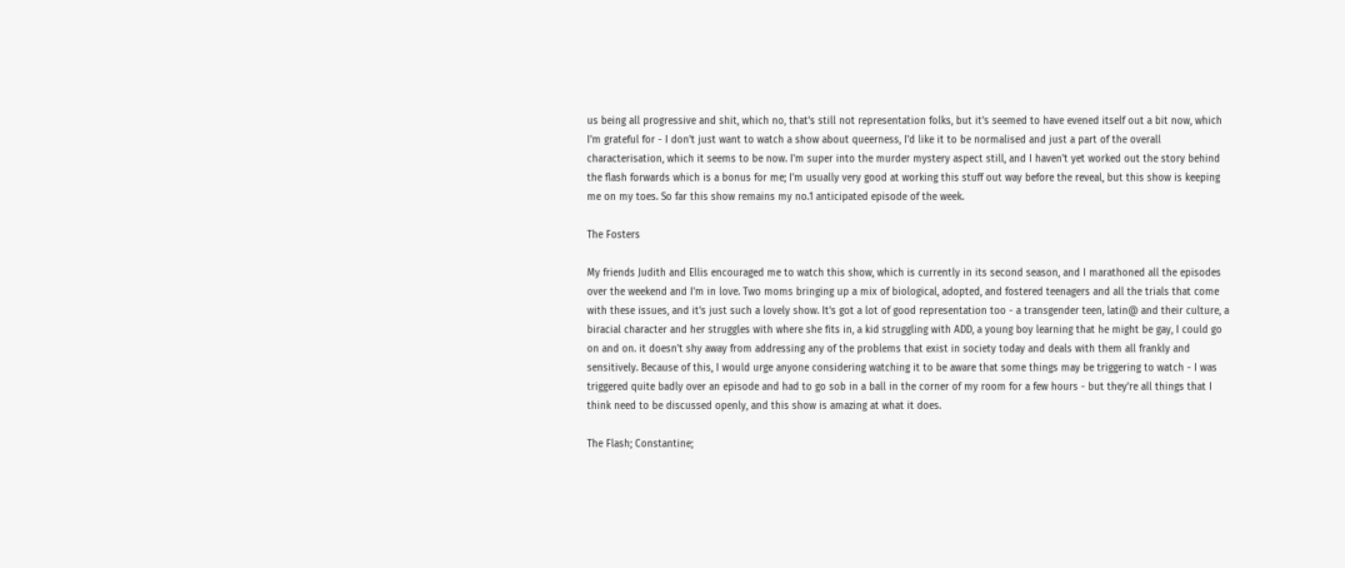us being all progressive and shit, which no, that's still not representation folks, but it's seemed to have evened itself out a bit now, which I'm grateful for - I don't just want to watch a show about queerness, I'd like it to be normalised and just a part of the overall characterisation, which it seems to be now. I'm super into the murder mystery aspect still, and I haven't yet worked out the story behind the flash forwards which is a bonus for me; I'm usually very good at working this stuff out way before the reveal, but this show is keeping me on my toes. So far this show remains my no.1 anticipated episode of the week.

The Fosters

My friends Judith and Ellis encouraged me to watch this show, which is currently in its second season, and I marathoned all the episodes over the weekend and I'm in love. Two moms bringing up a mix of biological, adopted, and fostered teenagers and all the trials that come with these issues, and it's just such a lovely show. It's got a lot of good representation too - a transgender teen, latin@ and their culture, a biracial character and her struggles with where she fits in, a kid struggling with ADD, a young boy learning that he might be gay, I could go on and on. it doesn't shy away from addressing any of the problems that exist in society today and deals with them all frankly and sensitively. Because of this, I would urge anyone considering watching it to be aware that some things may be triggering to watch - I was triggered quite badly over an episode and had to go sob in a ball in the corner of my room for a few hours - but they're all things that I think need to be discussed openly, and this show is amazing at what it does.

The Flash; Constantine;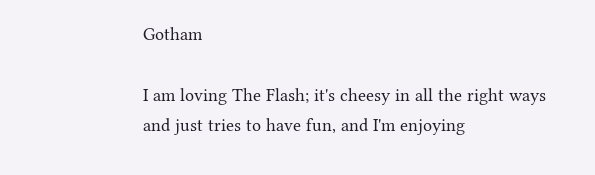Gotham

I am loving The Flash; it's cheesy in all the right ways and just tries to have fun, and I'm enjoying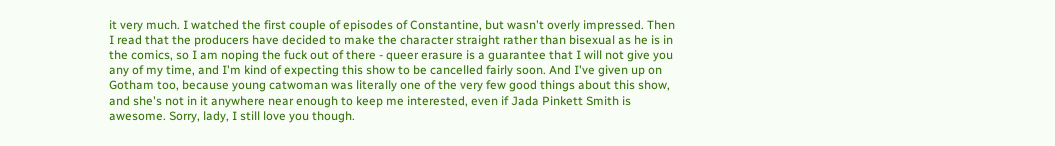it very much. I watched the first couple of episodes of Constantine, but wasn't overly impressed. Then I read that the producers have decided to make the character straight rather than bisexual as he is in the comics, so I am noping the fuck out of there - queer erasure is a guarantee that I will not give you any of my time, and I'm kind of expecting this show to be cancelled fairly soon. And I've given up on Gotham too, because young catwoman was literally one of the very few good things about this show, and she's not in it anywhere near enough to keep me interested, even if Jada Pinkett Smith is awesome. Sorry, lady, I still love you though.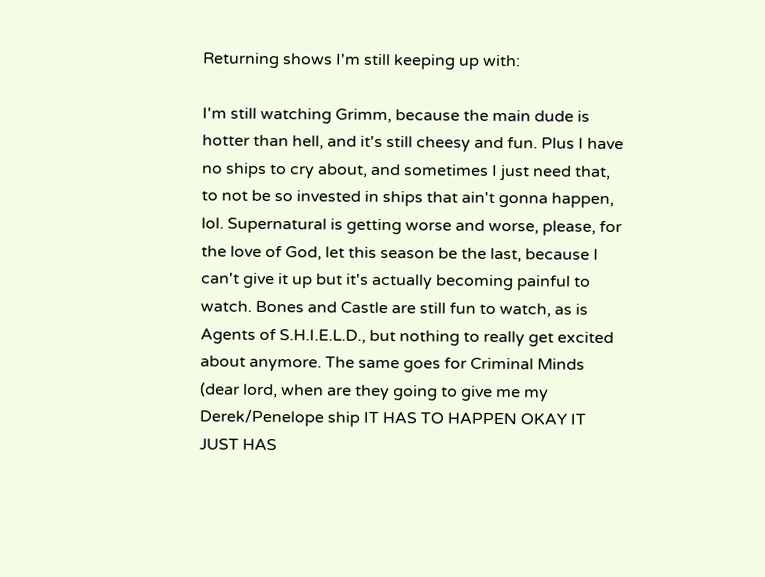Returning shows I'm still keeping up with:

I'm still watching Grimm, because the main dude is hotter than hell, and it's still cheesy and fun. Plus I have no ships to cry about, and sometimes I just need that, to not be so invested in ships that ain't gonna happen, lol. Supernatural is getting worse and worse, please, for the love of God, let this season be the last, because I can't give it up but it's actually becoming painful to watch. Bones and Castle are still fun to watch, as is Agents of S.H.I.E.L.D., but nothing to really get excited about anymore. The same goes for Criminal Minds (dear lord, when are they going to give me my Derek/Penelope ship IT HAS TO HAPPEN OKAY IT JUST HAS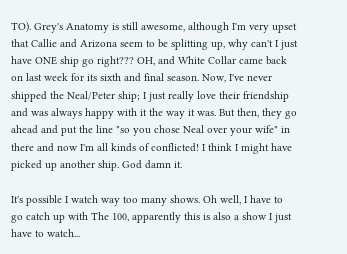TO). Grey's Anatomy is still awesome, although I'm very upset that Callie and Arizona seem to be splitting up, why can't I just have ONE ship go right??? OH, and White Collar came back on last week for its sixth and final season. Now, I've never shipped the Neal/Peter ship; I just really love their friendship and was always happy with it the way it was. But then, they go ahead and put the line "so you chose Neal over your wife" in there and now I'm all kinds of conflicted! I think I might have picked up another ship. God damn it.

It's possible I watch way too many shows. Oh well, I have to go catch up with The 100, apparently this is also a show I just have to watch...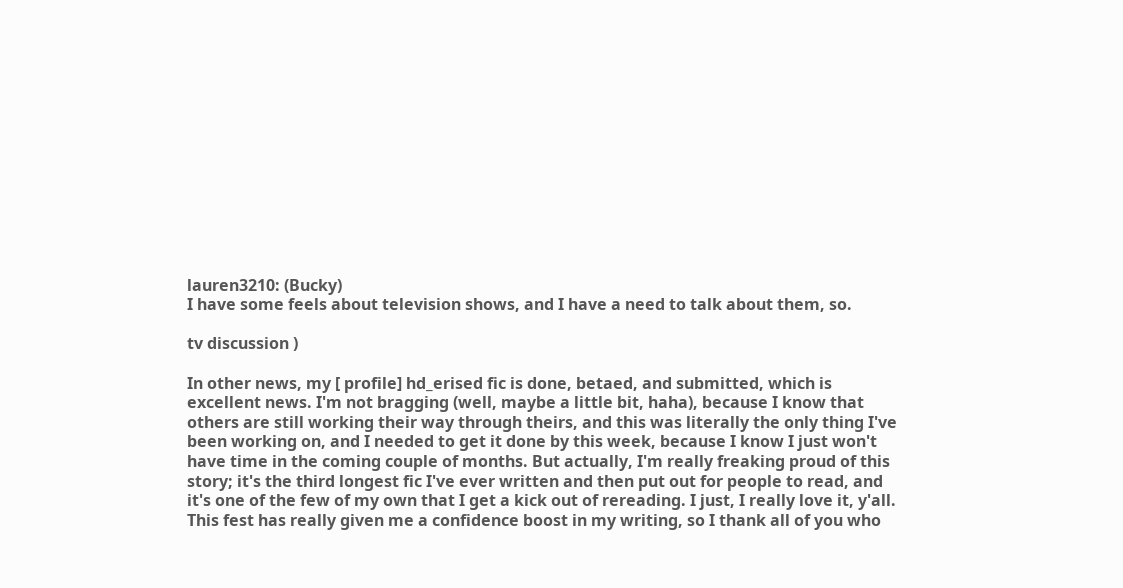lauren3210: (Bucky)
I have some feels about television shows, and I have a need to talk about them, so.

tv discussion )

In other news, my [ profile] hd_erised fic is done, betaed, and submitted, which is excellent news. I'm not bragging (well, maybe a little bit, haha), because I know that others are still working their way through theirs, and this was literally the only thing I've been working on, and I needed to get it done by this week, because I know I just won't have time in the coming couple of months. But actually, I'm really freaking proud of this story; it's the third longest fic I've ever written and then put out for people to read, and it's one of the few of my own that I get a kick out of rereading. I just, I really love it, y'all. This fest has really given me a confidence boost in my writing, so I thank all of you who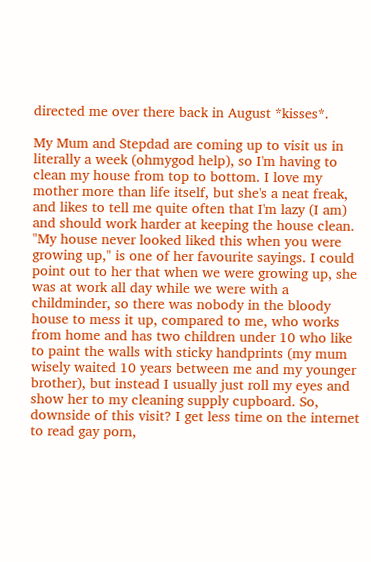directed me over there back in August *kisses*.

My Mum and Stepdad are coming up to visit us in literally a week (ohmygod help), so I'm having to clean my house from top to bottom. I love my mother more than life itself, but she's a neat freak, and likes to tell me quite often that I'm lazy (I am) and should work harder at keeping the house clean. "My house never looked liked this when you were growing up," is one of her favourite sayings. I could point out to her that when we were growing up, she was at work all day while we were with a childminder, so there was nobody in the bloody house to mess it up, compared to me, who works from home and has two children under 10 who like to paint the walls with sticky handprints (my mum wisely waited 10 years between me and my younger brother), but instead I usually just roll my eyes and show her to my cleaning supply cupboard. So, downside of this visit? I get less time on the internet to read gay porn,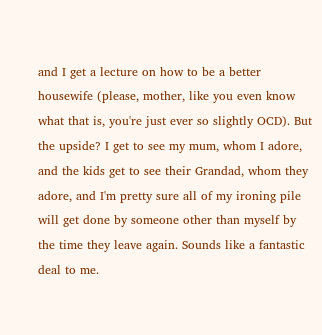and I get a lecture on how to be a better housewife (please, mother, like you even know what that is, you're just ever so slightly OCD). But the upside? I get to see my mum, whom I adore, and the kids get to see their Grandad, whom they adore, and I'm pretty sure all of my ironing pile will get done by someone other than myself by the time they leave again. Sounds like a fantastic deal to me.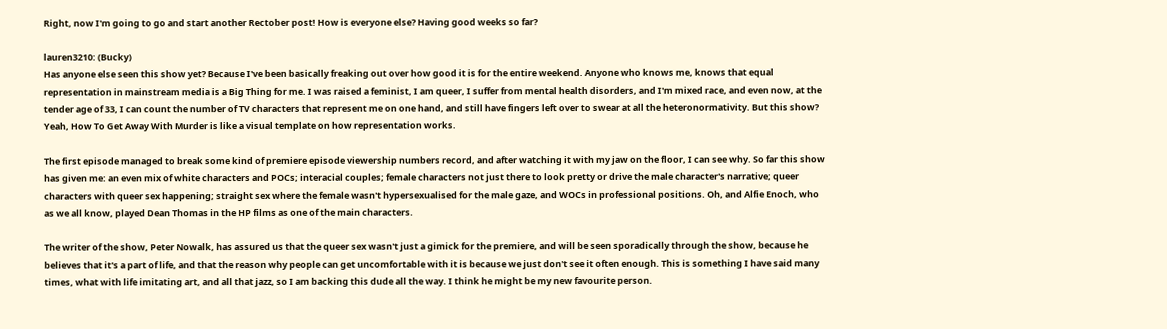Right, now I'm going to go and start another Rectober post! How is everyone else? Having good weeks so far?

lauren3210: (Bucky)
Has anyone else seen this show yet? Because I've been basically freaking out over how good it is for the entire weekend. Anyone who knows me, knows that equal representation in mainstream media is a Big Thing for me. I was raised a feminist, I am queer, I suffer from mental health disorders, and I'm mixed race, and even now, at the tender age of 33, I can count the number of TV characters that represent me on one hand, and still have fingers left over to swear at all the heteronormativity. But this show? Yeah, How To Get Away With Murder is like a visual template on how representation works.

The first episode managed to break some kind of premiere episode viewership numbers record, and after watching it with my jaw on the floor, I can see why. So far this show has given me: an even mix of white characters and POCs; interacial couples; female characters not just there to look pretty or drive the male character's narrative; queer characters with queer sex happening; straight sex where the female wasn't hypersexualised for the male gaze, and WOCs in professional positions. Oh, and Alfie Enoch, who as we all know, played Dean Thomas in the HP films as one of the main characters.

The writer of the show, Peter Nowalk, has assured us that the queer sex wasn't just a gimick for the premiere, and will be seen sporadically through the show, because he believes that it's a part of life, and that the reason why people can get uncomfortable with it is because we just don't see it often enough. This is something I have said many times, what with life imitating art, and all that jazz, so I am backing this dude all the way. I think he might be my new favourite person.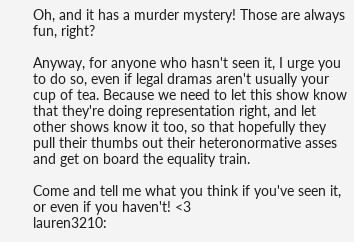Oh, and it has a murder mystery! Those are always fun, right?

Anyway, for anyone who hasn't seen it, I urge you to do so, even if legal dramas aren't usually your cup of tea. Because we need to let this show know that they're doing representation right, and let other shows know it too, so that hopefully they pull their thumbs out their heteronormative asses and get on board the equality train.

Come and tell me what you think if you've seen it, or even if you haven't! <3
lauren3210: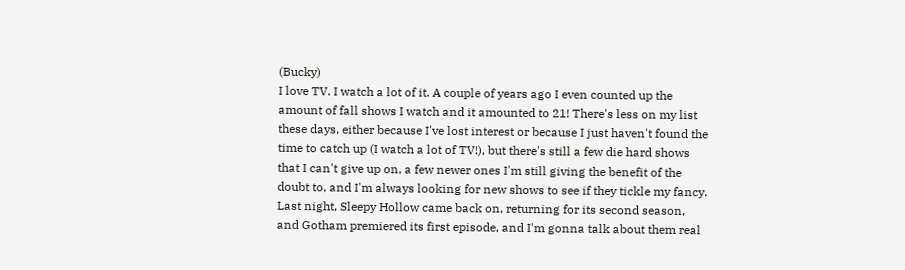(Bucky)
I love TV. I watch a lot of it. A couple of years ago I even counted up the amount of fall shows I watch and it amounted to 21! There's less on my list these days, either because I've lost interest or because I just haven't found the time to catch up (I watch a lot of TV!), but there's still a few die hard shows that I can't give up on, a few newer ones I'm still giving the benefit of the doubt to, and I'm always looking for new shows to see if they tickle my fancy. Last night, Sleepy Hollow came back on, returning for its second season, and Gotham premiered its first episode, and I'm gonna talk about them real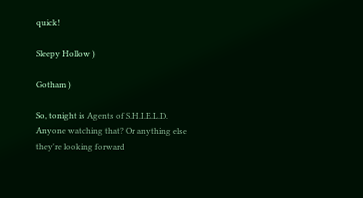quick!

Sleepy Hollow )

Gotham )

So, tonight is Agents of S.H.I.E.L.D. Anyone watching that? Or anything else they're looking forward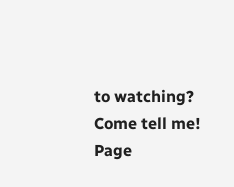to watching? Come tell me!
Page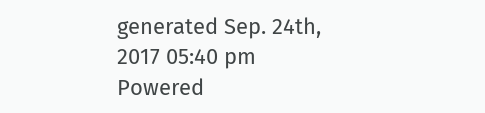generated Sep. 24th, 2017 05:40 pm
Powered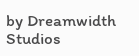by Dreamwidth Studios